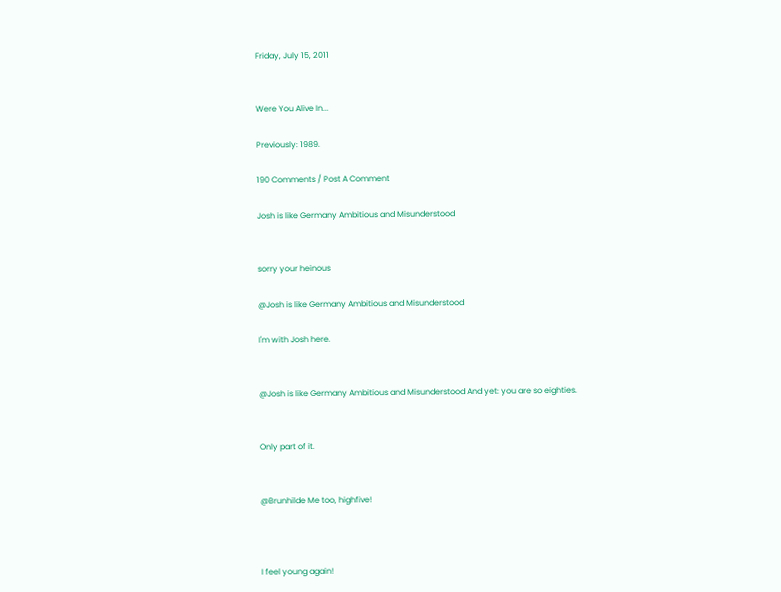Friday, July 15, 2011


Were You Alive In...

Previously: 1989.

190 Comments / Post A Comment

Josh is like Germany Ambitious and Misunderstood


sorry your heinous

@Josh is like Germany Ambitious and Misunderstood

I'm with Josh here.


@Josh is like Germany Ambitious and Misunderstood And yet: you are so eighties.


Only part of it.


@Brunhilde Me too, highfive!



I feel young again!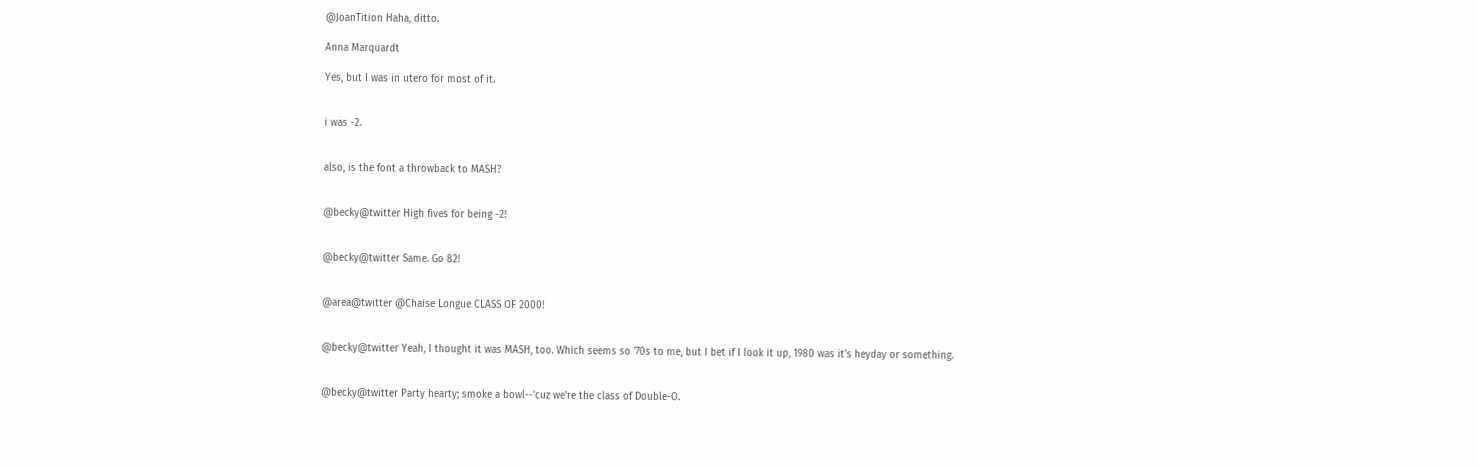@JoanTition Haha, ditto.

Anna Marquardt

Yes, but I was in utero for most of it.


i was -2.


also, is the font a throwback to MASH?


@becky@twitter High fives for being -2!


@becky@twitter Same. Go 82!


@area@twitter @Chaise Longue CLASS OF 2000!


@becky@twitter Yeah, I thought it was MASH, too. Which seems so '70s to me, but I bet if I look it up, 1980 was it's heyday or something.


@becky@twitter Party hearty; smoke a bowl--'cuz we're the class of Double-O.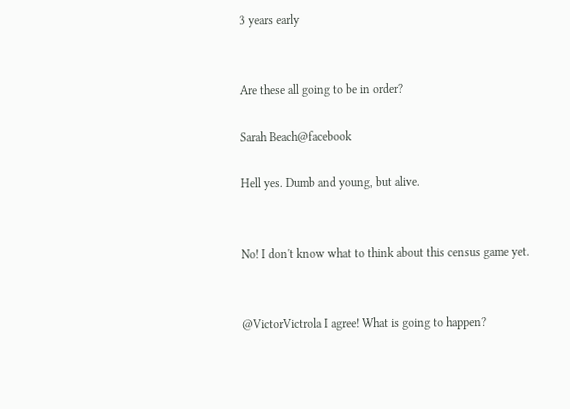3 years early


Are these all going to be in order?

Sarah Beach@facebook

Hell yes. Dumb and young, but alive.


No! I don't know what to think about this census game yet.


@VictorVictrola I agree! What is going to happen?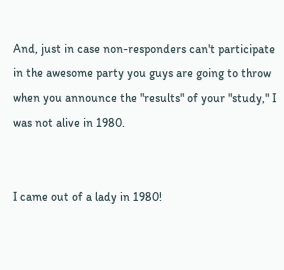And, just in case non-responders can't participate in the awesome party you guys are going to throw when you announce the "results" of your "study," I was not alive in 1980.


I came out of a lady in 1980!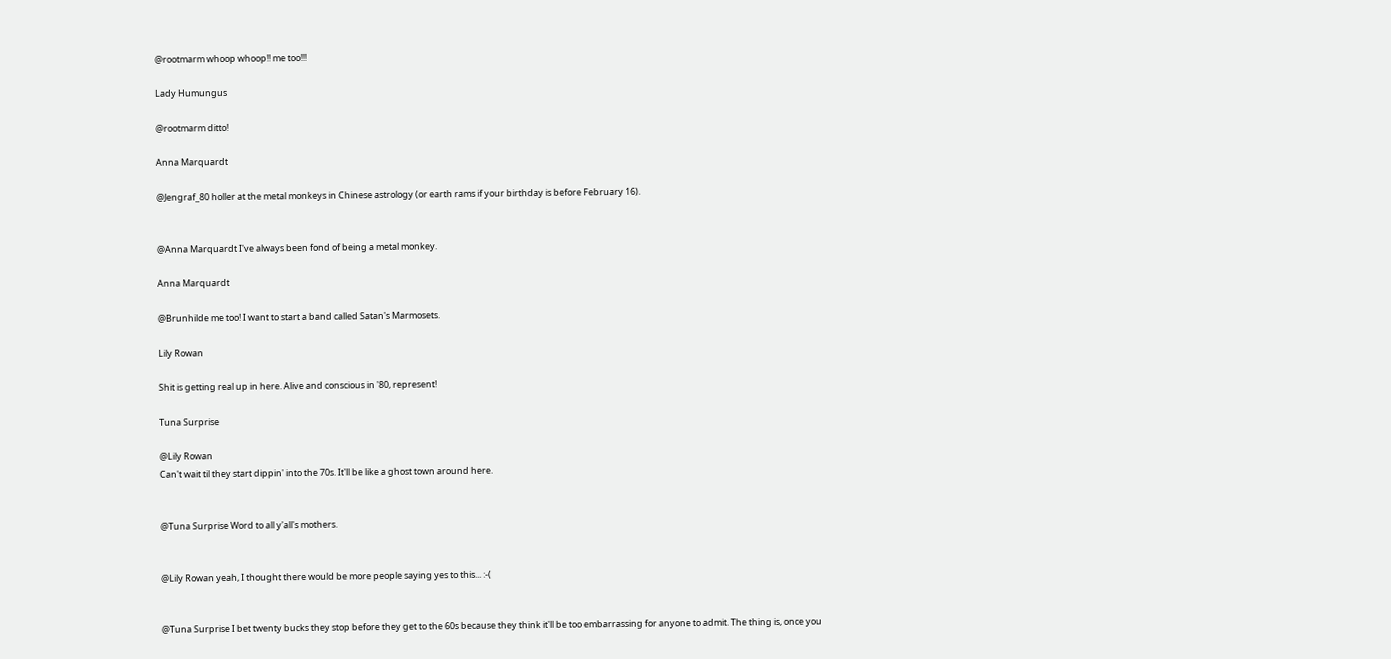@rootmarm whoop whoop!! me too!!!

Lady Humungus

@rootmarm ditto!

Anna Marquardt

@Jengraf_80 holler at the metal monkeys in Chinese astrology (or earth rams if your birthday is before February 16).


@Anna Marquardt I've always been fond of being a metal monkey.

Anna Marquardt

@Brunhilde me too! I want to start a band called Satan's Marmosets.

Lily Rowan

Shit is getting real up in here. Alive and conscious in '80, represent!

Tuna Surprise

@Lily Rowan
Can't wait til they start dippin' into the 70s. It'll be like a ghost town around here.


@Tuna Surprise Word to all y'all's mothers.


@Lily Rowan yeah, I thought there would be more people saying yes to this... :-(


@Tuna Surprise I bet twenty bucks they stop before they get to the 60s because they think it'll be too embarrassing for anyone to admit. The thing is, once you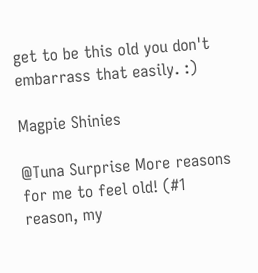get to be this old you don't embarrass that easily. :)

Magpie Shinies

@Tuna Surprise More reasons for me to feel old! (#1 reason, my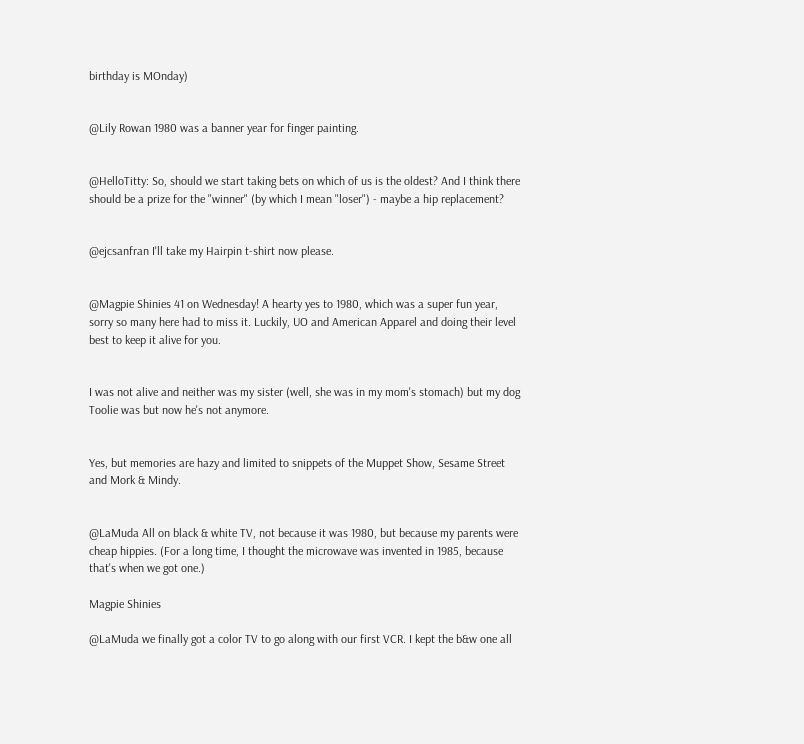birthday is MOnday)


@Lily Rowan 1980 was a banner year for finger painting.


@HelloTitty: So, should we start taking bets on which of us is the oldest? And I think there should be a prize for the "winner" (by which I mean "loser") - maybe a hip replacement?


@ejcsanfran I'll take my Hairpin t-shirt now please.


@Magpie Shinies 41 on Wednesday! A hearty yes to 1980, which was a super fun year, sorry so many here had to miss it. Luckily, UO and American Apparel and doing their level best to keep it alive for you.


I was not alive and neither was my sister (well, she was in my mom's stomach) but my dog Toolie was but now he's not anymore.


Yes, but memories are hazy and limited to snippets of the Muppet Show, Sesame Street and Mork & Mindy.


@LaMuda All on black & white TV, not because it was 1980, but because my parents were cheap hippies. (For a long time, I thought the microwave was invented in 1985, because that's when we got one.)

Magpie Shinies

@LaMuda we finally got a color TV to go along with our first VCR. I kept the b&w one all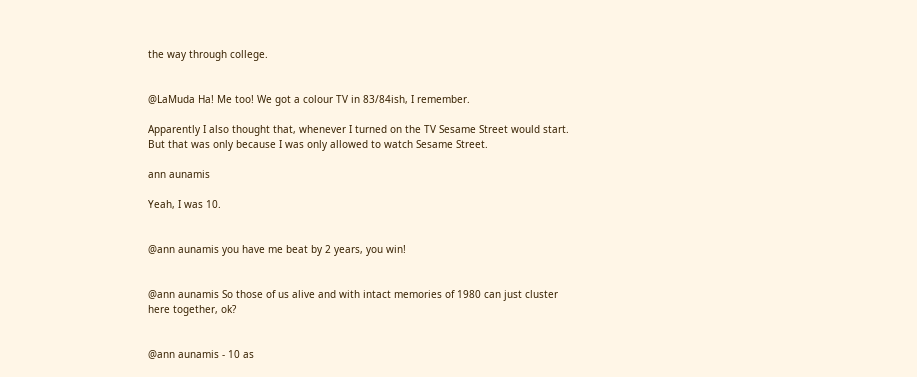the way through college.


@LaMuda Ha! Me too! We got a colour TV in 83/84ish, I remember.

Apparently I also thought that, whenever I turned on the TV Sesame Street would start. But that was only because I was only allowed to watch Sesame Street.

ann aunamis

Yeah, I was 10.


@ann aunamis you have me beat by 2 years, you win!


@ann aunamis So those of us alive and with intact memories of 1980 can just cluster here together, ok?


@ann aunamis - 10 as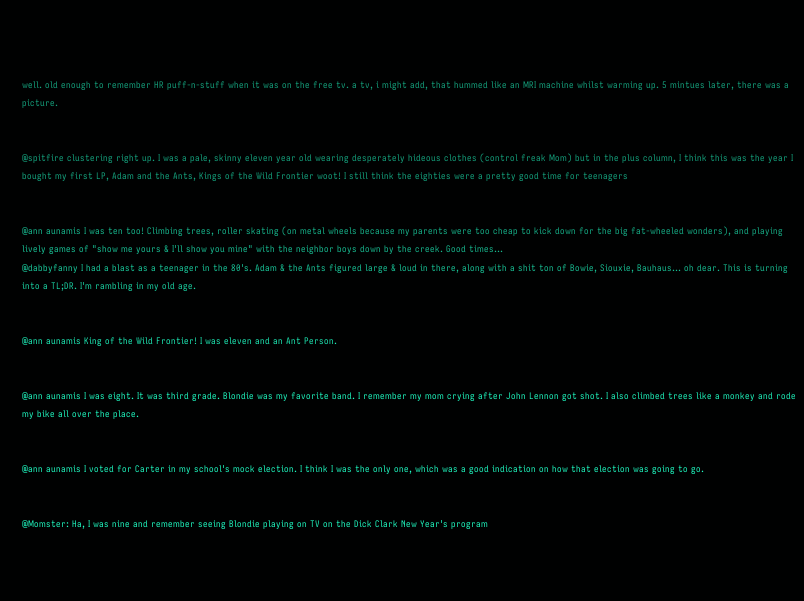well. old enough to remember HR puff-n-stuff when it was on the free tv. a tv, i might add, that hummed like an MRI machine whilst warming up. 5 mintues later, there was a picture.


@spitfire clustering right up. I was a pale, skinny eleven year old wearing desperately hideous clothes (control freak Mom) but in the plus column, I think this was the year I bought my first LP, Adam and the Ants, Kings of the Wild Frontier woot! I still think the eighties were a pretty good time for teenagers


@ann aunamis I was ten too! Climbing trees, roller skating (on metal wheels because my parents were too cheap to kick down for the big fat-wheeled wonders), and playing lively games of "show me yours & I'll show you mine" with the neighbor boys down by the creek. Good times...
@dabbyfanny I had a blast as a teenager in the 80's. Adam & the Ants figured large & loud in there, along with a shit ton of Bowie, Siouxie, Bauhaus... oh dear. This is turning into a TL;DR. I'm rambling in my old age.


@ann aunamis King of the Wild Frontier! I was eleven and an Ant Person.


@ann aunamis I was eight. It was third grade. Blondie was my favorite band. I remember my mom crying after John Lennon got shot. I also climbed trees like a monkey and rode my bike all over the place.


@ann aunamis I voted for Carter in my school's mock election. I think I was the only one, which was a good indication on how that election was going to go.


@Momster: Ha, I was nine and remember seeing Blondie playing on TV on the Dick Clark New Year's program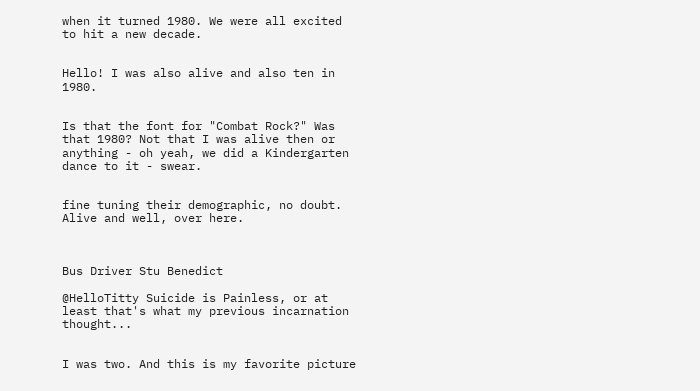when it turned 1980. We were all excited to hit a new decade.


Hello! I was also alive and also ten in 1980.


Is that the font for "Combat Rock?" Was that 1980? Not that I was alive then or anything - oh yeah, we did a Kindergarten dance to it - swear.


fine tuning their demographic, no doubt. Alive and well, over here.



Bus Driver Stu Benedict

@HelloTitty Suicide is Painless, or at least that's what my previous incarnation thought...


I was two. And this is my favorite picture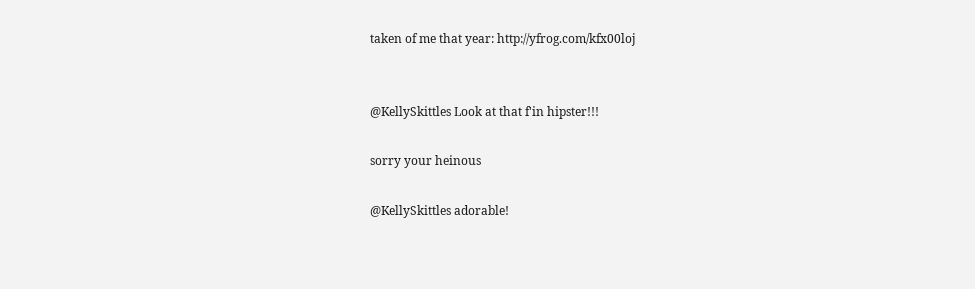taken of me that year: http://yfrog.com/kfx00loj


@KellySkittles Look at that f'in hipster!!!

sorry your heinous

@KellySkittles adorable!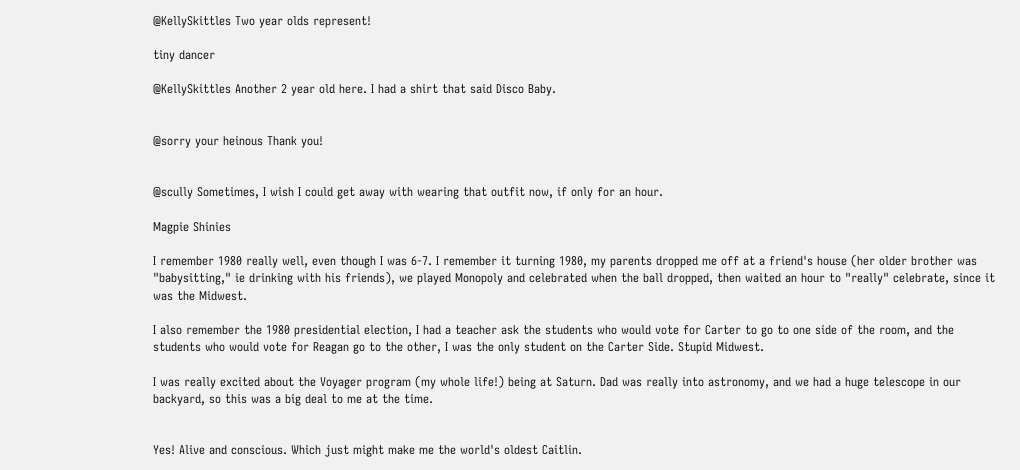@KellySkittles Two year olds represent!

tiny dancer

@KellySkittles Another 2 year old here. I had a shirt that said Disco Baby.


@sorry your heinous Thank you!


@scully Sometimes, I wish I could get away with wearing that outfit now, if only for an hour.

Magpie Shinies

I remember 1980 really well, even though I was 6-7. I remember it turning 1980, my parents dropped me off at a friend's house (her older brother was "babysitting," ie drinking with his friends), we played Monopoly and celebrated when the ball dropped, then waited an hour to "really" celebrate, since it was the Midwest.

I also remember the 1980 presidential election, I had a teacher ask the students who would vote for Carter to go to one side of the room, and the students who would vote for Reagan go to the other, I was the only student on the Carter Side. Stupid Midwest.

I was really excited about the Voyager program (my whole life!) being at Saturn. Dad was really into astronomy, and we had a huge telescope in our backyard, so this was a big deal to me at the time.


Yes! Alive and conscious. Which just might make me the world's oldest Caitlin.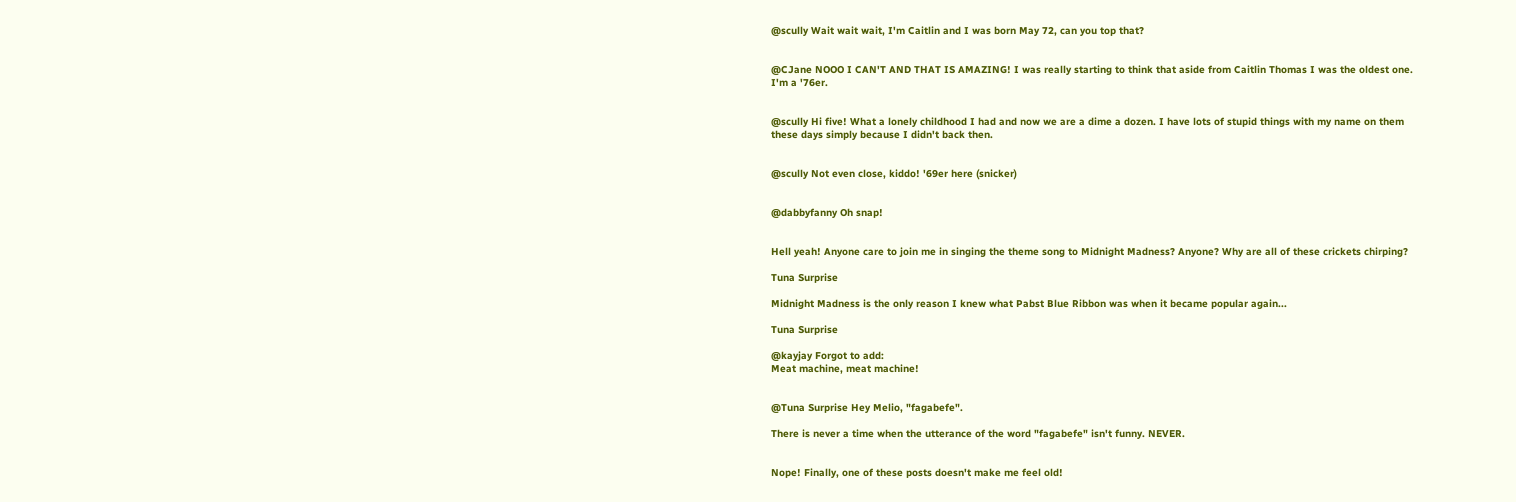@scully Wait wait wait, I'm Caitlin and I was born May 72, can you top that?


@CJane NOOO I CAN'T AND THAT IS AMAZING! I was really starting to think that aside from Caitlin Thomas I was the oldest one. I'm a '76er.


@scully Hi five! What a lonely childhood I had and now we are a dime a dozen. I have lots of stupid things with my name on them these days simply because I didn't back then.


@scully Not even close, kiddo! '69er here (snicker)


@dabbyfanny Oh snap!


Hell yeah! Anyone care to join me in singing the theme song to Midnight Madness? Anyone? Why are all of these crickets chirping?

Tuna Surprise

Midnight Madness is the only reason I knew what Pabst Blue Ribbon was when it became popular again...

Tuna Surprise

@kayjay Forgot to add:
Meat machine, meat machine!


@Tuna Surprise Hey Melio, "fagabefe".

There is never a time when the utterance of the word "fagabefe" isn't funny. NEVER.


Nope! Finally, one of these posts doesn't make me feel old!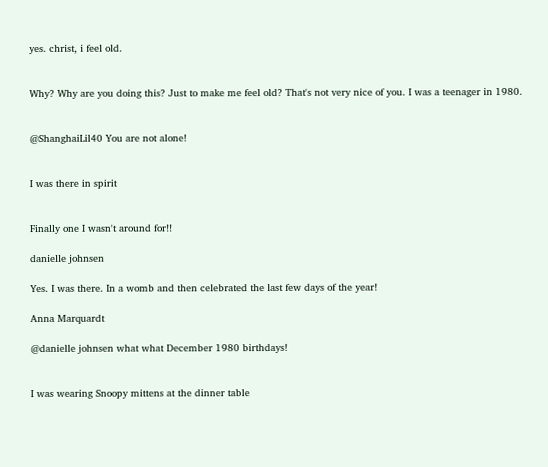yes. christ, i feel old.


Why? Why are you doing this? Just to make me feel old? That's not very nice of you. I was a teenager in 1980.


@ShanghaiLil40 You are not alone!


I was there in spirit


Finally one I wasn't around for!!

danielle johnsen

Yes. I was there. In a womb and then celebrated the last few days of the year!

Anna Marquardt

@danielle johnsen what what December 1980 birthdays!


I was wearing Snoopy mittens at the dinner table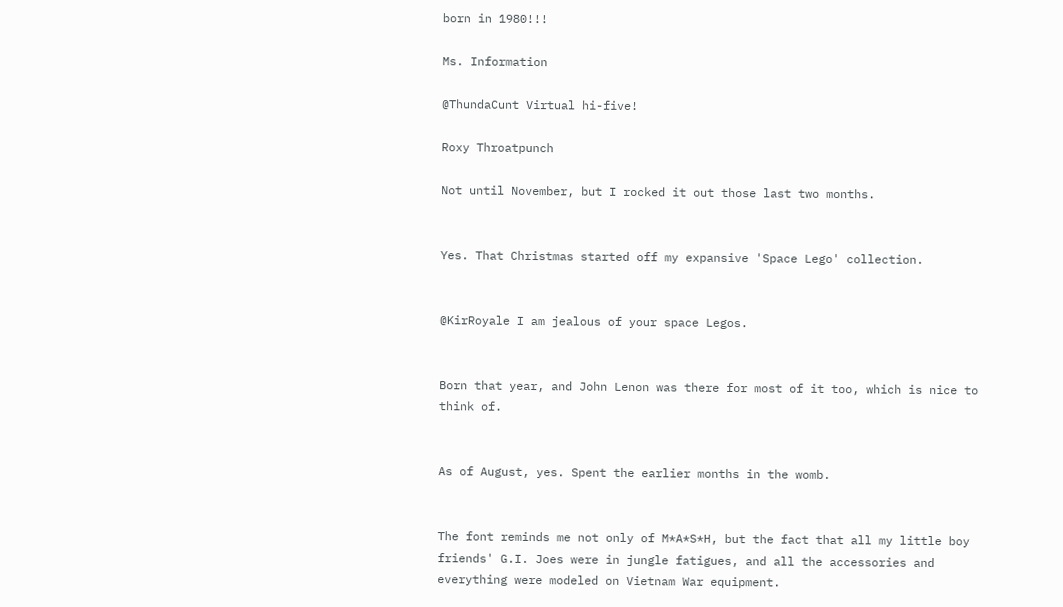born in 1980!!!

Ms. Information

@ThundaCunt Virtual hi-five!

Roxy Throatpunch

Not until November, but I rocked it out those last two months.


Yes. That Christmas started off my expansive 'Space Lego' collection.


@KirRoyale I am jealous of your space Legos.


Born that year, and John Lenon was there for most of it too, which is nice to think of.


As of August, yes. Spent the earlier months in the womb.


The font reminds me not only of M*A*S*H, but the fact that all my little boy friends' G.I. Joes were in jungle fatigues, and all the accessories and everything were modeled on Vietnam War equipment.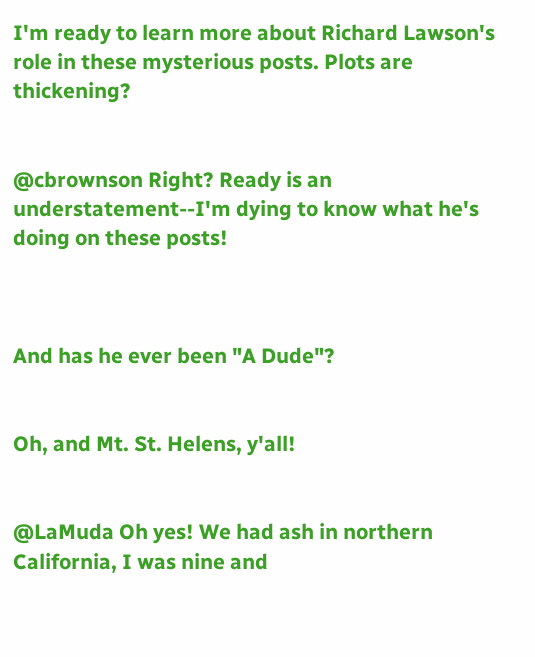I'm ready to learn more about Richard Lawson's role in these mysterious posts. Plots are thickening?


@cbrownson Right? Ready is an understatement--I'm dying to know what he's doing on these posts!



And has he ever been "A Dude"?


Oh, and Mt. St. Helens, y'all!


@LaMuda Oh yes! We had ash in northern California, I was nine and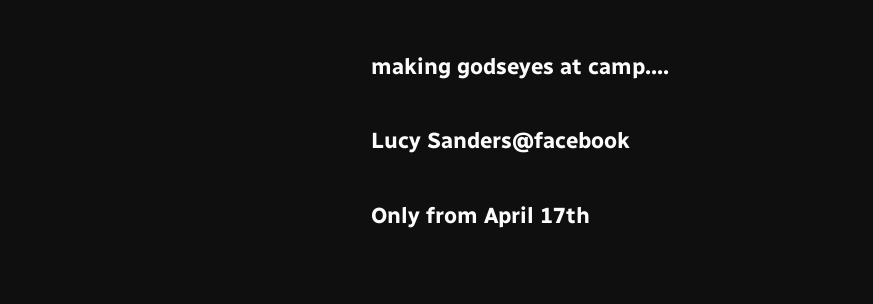making godseyes at camp....

Lucy Sanders@facebook

Only from April 17th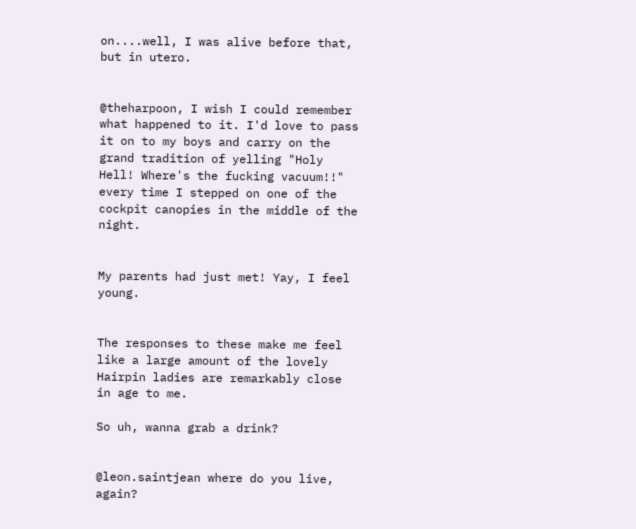on....well, I was alive before that, but in utero.


@theharpoon, I wish I could remember what happened to it. I'd love to pass it on to my boys and carry on the grand tradition of yelling "Holy Hell! Where's the fucking vacuum!!" every time I stepped on one of the cockpit canopies in the middle of the night.


My parents had just met! Yay, I feel young.


The responses to these make me feel like a large amount of the lovely Hairpin ladies are remarkably close in age to me.

So uh, wanna grab a drink?


@leon.saintjean where do you live, again?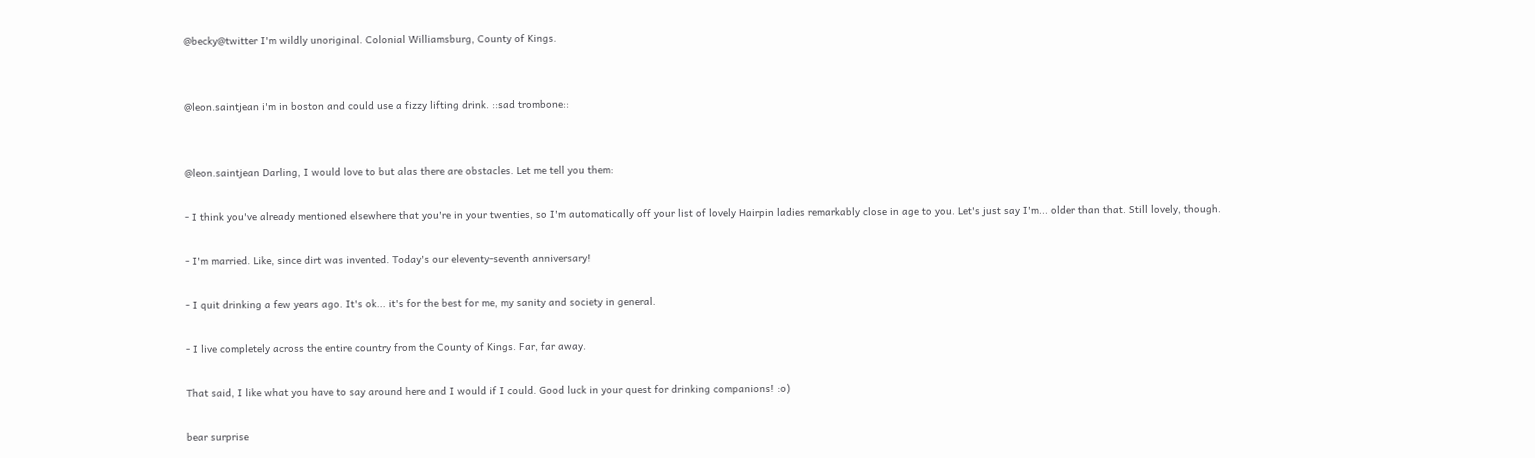@becky@twitter I'm wildly unoriginal. Colonial Williamsburg, County of Kings.


@leon.saintjean i'm in boston and could use a fizzy lifting drink. ::sad trombone::


@leon.saintjean Darling, I would love to but alas there are obstacles. Let me tell you them:

- I think you've already mentioned elsewhere that you're in your twenties, so I'm automatically off your list of lovely Hairpin ladies remarkably close in age to you. Let's just say I'm... older than that. Still lovely, though.

- I'm married. Like, since dirt was invented. Today's our eleventy-seventh anniversary!

- I quit drinking a few years ago. It's ok... it's for the best for me, my sanity and society in general.

- I live completely across the entire country from the County of Kings. Far, far away.

That said, I like what you have to say around here and I would if I could. Good luck in your quest for drinking companions! :o)

bear surprise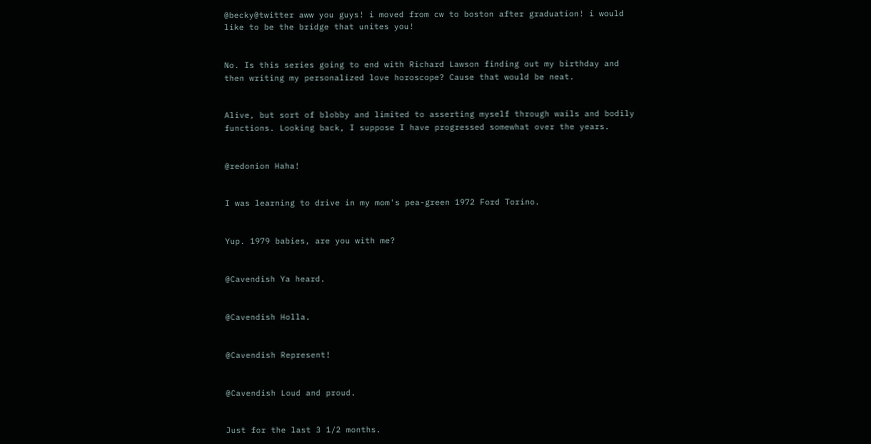@becky@twitter aww you guys! i moved from cw to boston after graduation! i would like to be the bridge that unites you!


No. Is this series going to end with Richard Lawson finding out my birthday and then writing my personalized love horoscope? Cause that would be neat.


Alive, but sort of blobby and limited to asserting myself through wails and bodily functions. Looking back, I suppose I have progressed somewhat over the years.


@redonion Haha!


I was learning to drive in my mom's pea-green 1972 Ford Torino.


Yup. 1979 babies, are you with me?


@Cavendish Ya heard.


@Cavendish Holla.


@Cavendish Represent!


@Cavendish Loud and proud.


Just for the last 3 1/2 months.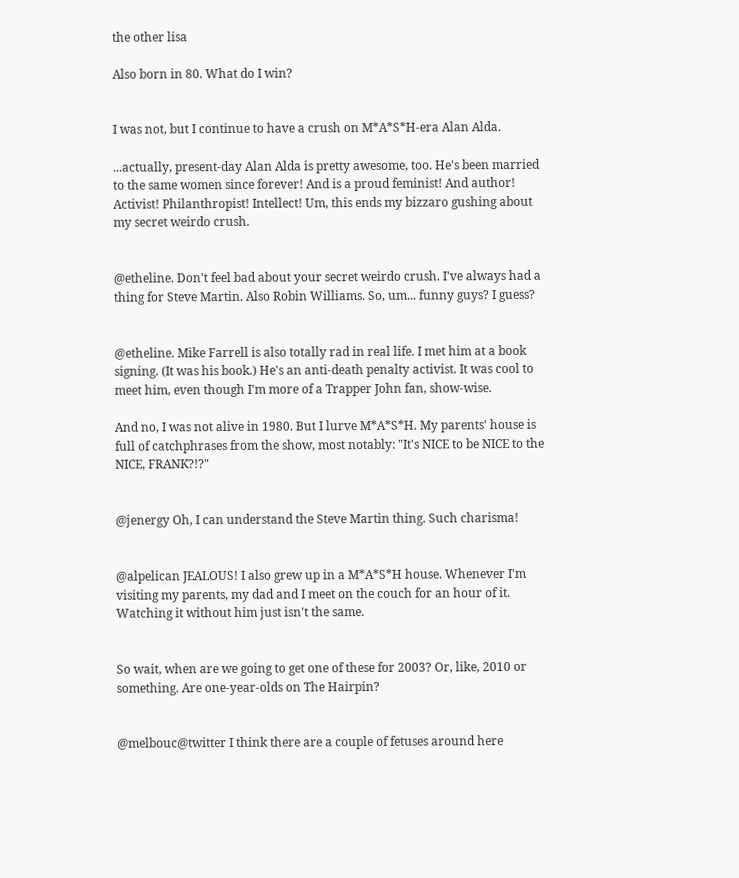the other lisa

Also born in 80. What do I win?


I was not, but I continue to have a crush on M*A*S*H-era Alan Alda.

...actually, present-day Alan Alda is pretty awesome, too. He's been married to the same women since forever! And is a proud feminist! And author! Activist! Philanthropist! Intellect! Um, this ends my bizzaro gushing about my secret weirdo crush.


@etheline. Don't feel bad about your secret weirdo crush. I've always had a thing for Steve Martin. Also Robin Williams. So, um... funny guys? I guess?


@etheline. Mike Farrell is also totally rad in real life. I met him at a book signing. (It was his book.) He's an anti-death penalty activist. It was cool to meet him, even though I'm more of a Trapper John fan, show-wise.

And no, I was not alive in 1980. But I lurve M*A*S*H. My parents' house is full of catchphrases from the show, most notably: "It's NICE to be NICE to the NICE, FRANK?!?"


@jenergy Oh, I can understand the Steve Martin thing. Such charisma!


@alpelican JEALOUS! I also grew up in a M*A*S*H house. Whenever I'm visiting my parents, my dad and I meet on the couch for an hour of it. Watching it without him just isn't the same.


So wait, when are we going to get one of these for 2003? Or, like, 2010 or something. Are one-year-olds on The Hairpin?


@melbouc@twitter I think there are a couple of fetuses around here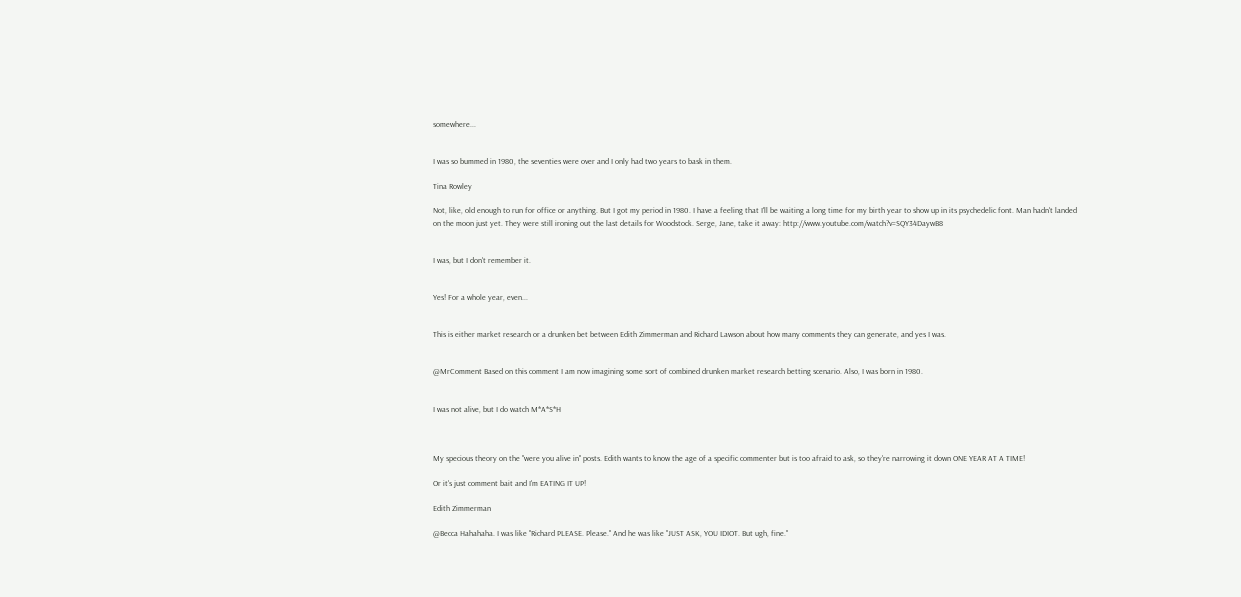somewhere...


I was so bummed in 1980, the seventies were over and I only had two years to bask in them.

Tina Rowley

Not, like, old enough to run for office or anything. But I got my period in 1980. I have a feeling that I'll be waiting a long time for my birth year to show up in its psychedelic font. Man hadn't landed on the moon just yet. They were still ironing out the last details for Woodstock. Serge, Jane, take it away: http://www.youtube.com/watch?v=SQY34DaywB8


I was, but I don't remember it.


Yes! For a whole year, even...


This is either market research or a drunken bet between Edith Zimmerman and Richard Lawson about how many comments they can generate, and yes I was.


@MrComment Based on this comment I am now imagining some sort of combined drunken market research betting scenario. Also, I was born in 1980.


I was not alive, but I do watch M*A*S*H



My specious theory on the "were you alive in" posts. Edith wants to know the age of a specific commenter but is too afraid to ask, so they're narrowing it down ONE YEAR AT A TIME!

Or it's just comment bait and I'm EATING IT UP!

Edith Zimmerman

@Becca Hahahaha. I was like "Richard PLEASE. Please." And he was like "JUST ASK, YOU IDIOT. But ugh, fine."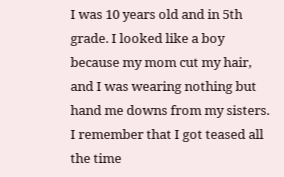I was 10 years old and in 5th grade. I looked like a boy because my mom cut my hair, and I was wearing nothing but hand me downs from my sisters. I remember that I got teased all the time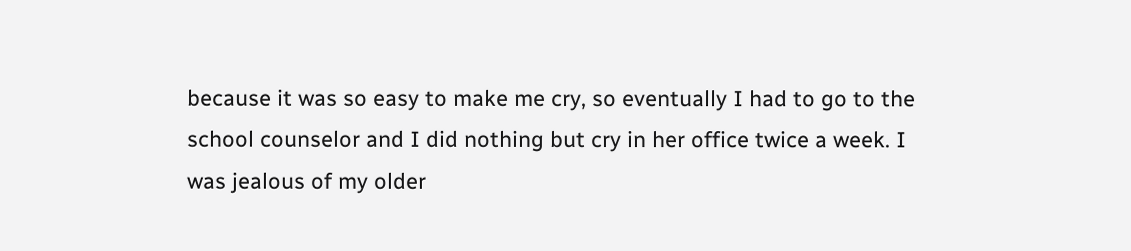because it was so easy to make me cry, so eventually I had to go to the school counselor and I did nothing but cry in her office twice a week. I was jealous of my older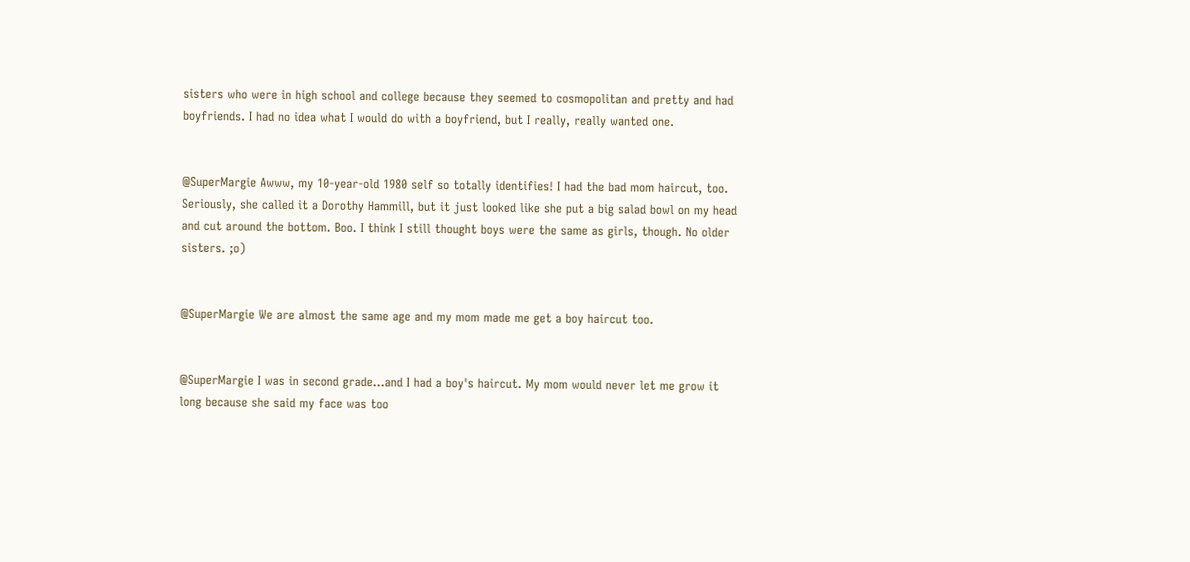sisters who were in high school and college because they seemed to cosmopolitan and pretty and had boyfriends. I had no idea what I would do with a boyfriend, but I really, really wanted one.


@SuperMargie Awww, my 10-year-old 1980 self so totally identifies! I had the bad mom haircut, too. Seriously, she called it a Dorothy Hammill, but it just looked like she put a big salad bowl on my head and cut around the bottom. Boo. I think I still thought boys were the same as girls, though. No older sisters. ;o)


@SuperMargie We are almost the same age and my mom made me get a boy haircut too.


@SuperMargie I was in second grade...and I had a boy's haircut. My mom would never let me grow it long because she said my face was too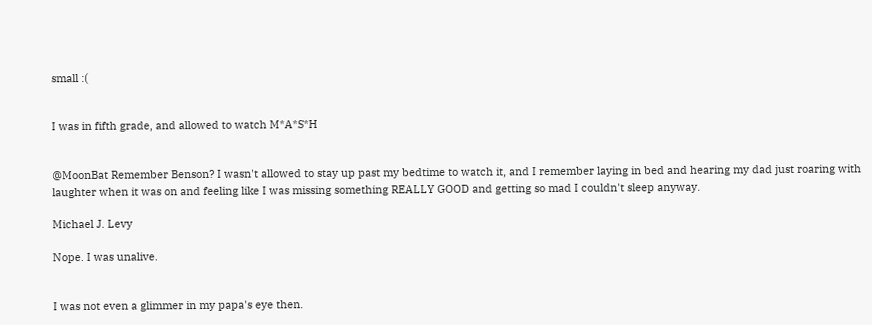small :(


I was in fifth grade, and allowed to watch M*A*S*H


@MoonBat Remember Benson? I wasn't allowed to stay up past my bedtime to watch it, and I remember laying in bed and hearing my dad just roaring with laughter when it was on and feeling like I was missing something REALLY GOOD and getting so mad I couldn't sleep anyway.

Michael J. Levy

Nope. I was unalive.


I was not even a glimmer in my papa's eye then.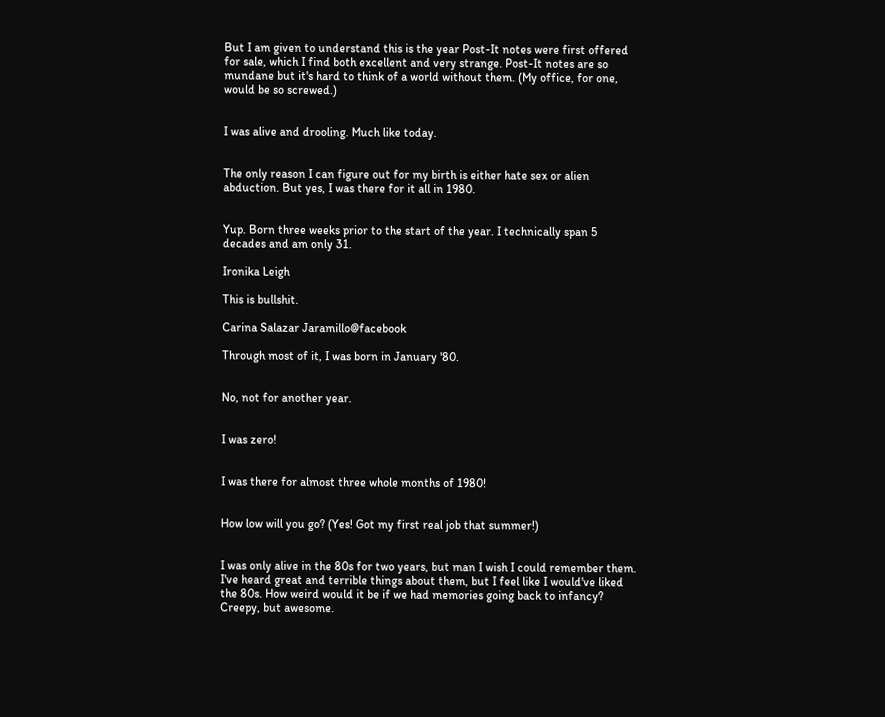But I am given to understand this is the year Post-It notes were first offered for sale, which I find both excellent and very strange. Post-It notes are so mundane but it's hard to think of a world without them. (My office, for one, would be so screwed.)


I was alive and drooling. Much like today.


The only reason I can figure out for my birth is either hate sex or alien abduction. But yes, I was there for it all in 1980.


Yup. Born three weeks prior to the start of the year. I technically span 5 decades and am only 31.

Ironika Leigh

This is bullshit.

Carina Salazar Jaramillo@facebook

Through most of it, I was born in January '80.


No, not for another year.


I was zero!


I was there for almost three whole months of 1980!


How low will you go? (Yes! Got my first real job that summer!)


I was only alive in the 80s for two years, but man I wish I could remember them. I've heard great and terrible things about them, but I feel like I would've liked the 80s. How weird would it be if we had memories going back to infancy? Creepy, but awesome.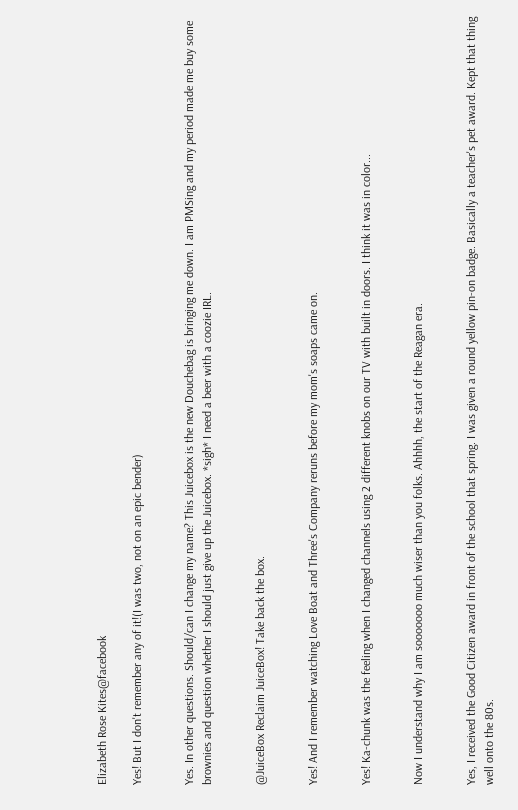Elizabeth Rose Kites@facebook

Yes! But I don't remember any of it!(I was two, not on an epic bender)


Yes. In other questions. Should/can I change my name? This Juicebox is the new Douchebag is bringing me down. I am PMSing and my period made me buy some brownies and question whether I should just give up the Juicebox. *sigh* I need a beer with a coozie IRL.


@JuiceBox Reclaim JuiceBox! Take back the box.


Yes! And I remember watching Love Boat and Three's Company reruns before my mom's soaps came on.


Yes! Ka-chunk was the feeling when I changed channels using 2 different knobs on our TV with built in doors. I think it was in color...


Now I understand why I am sooooooo much wiser than you folks. Ahhhh, the start of the Reagan era.


Yes, I received the Good Citizen award in front of the school that spring. I was given a round yellow pin-on badge. Basically a teacher's pet award. Kept that thing well onto the 80s.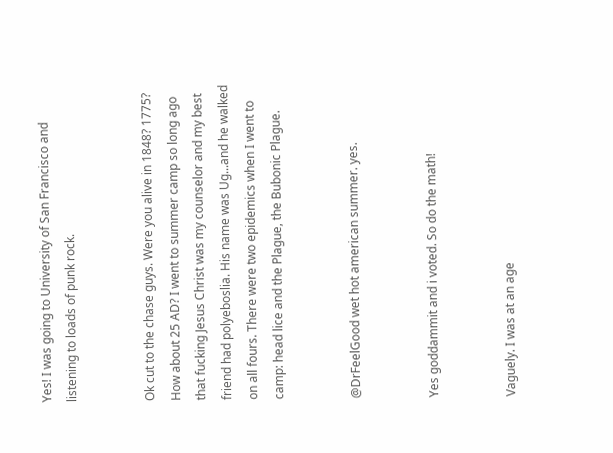Yes! I was going to University of San Francisco and listening to loads of punk rock.


Ok cut to the chase guys. Were you alive in 1848? 1775? How about 25 AD? I went to summer camp so long ago that fucking Jesus Christ was my counselor and my best friend had polyeboslia. His name was Ug...and he walked on all fours. There were two epidemics when I went to camp: head lice and the Plague, the Bubonic Plague.


@DrFeelGood wet hot american summer. yes.


Yes goddammit and i voted. So do the math!


Vaguely. I was at an age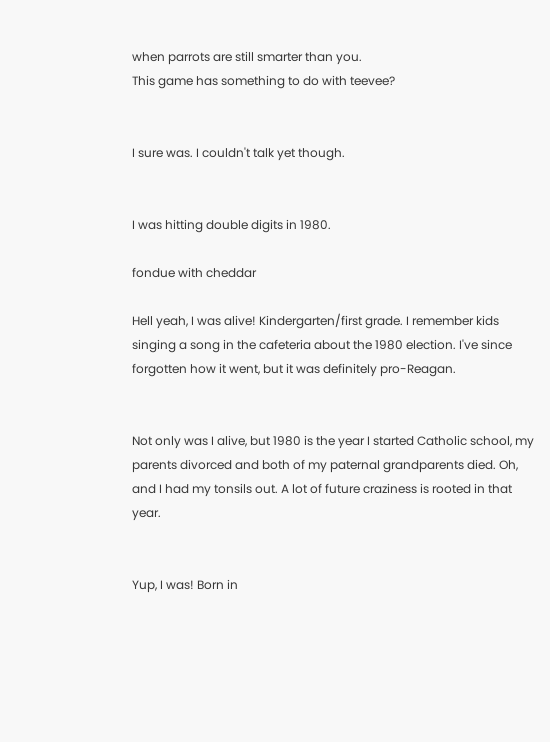when parrots are still smarter than you.
This game has something to do with teevee?


I sure was. I couldn't talk yet though.


I was hitting double digits in 1980.

fondue with cheddar

Hell yeah, I was alive! Kindergarten/first grade. I remember kids singing a song in the cafeteria about the 1980 election. I've since forgotten how it went, but it was definitely pro-Reagan.


Not only was I alive, but 1980 is the year I started Catholic school, my parents divorced and both of my paternal grandparents died. Oh, and I had my tonsils out. A lot of future craziness is rooted in that year.


Yup, I was! Born in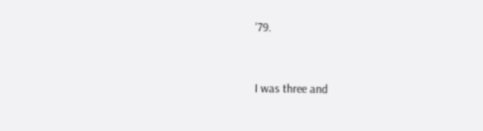'79.


I was three and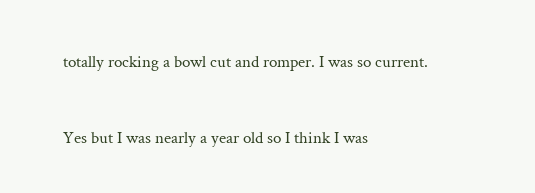totally rocking a bowl cut and romper. I was so current.


Yes but I was nearly a year old so I think I was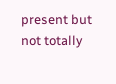present but not totally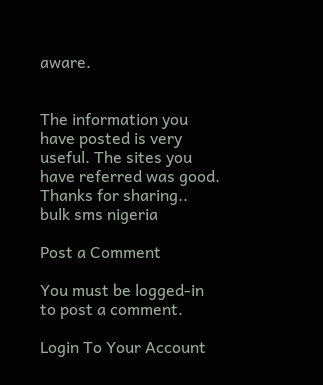aware.


The information you have posted is very useful. The sites you have referred was good. Thanks for sharing.. bulk sms nigeria

Post a Comment

You must be logged-in to post a comment.

Login To Your Account